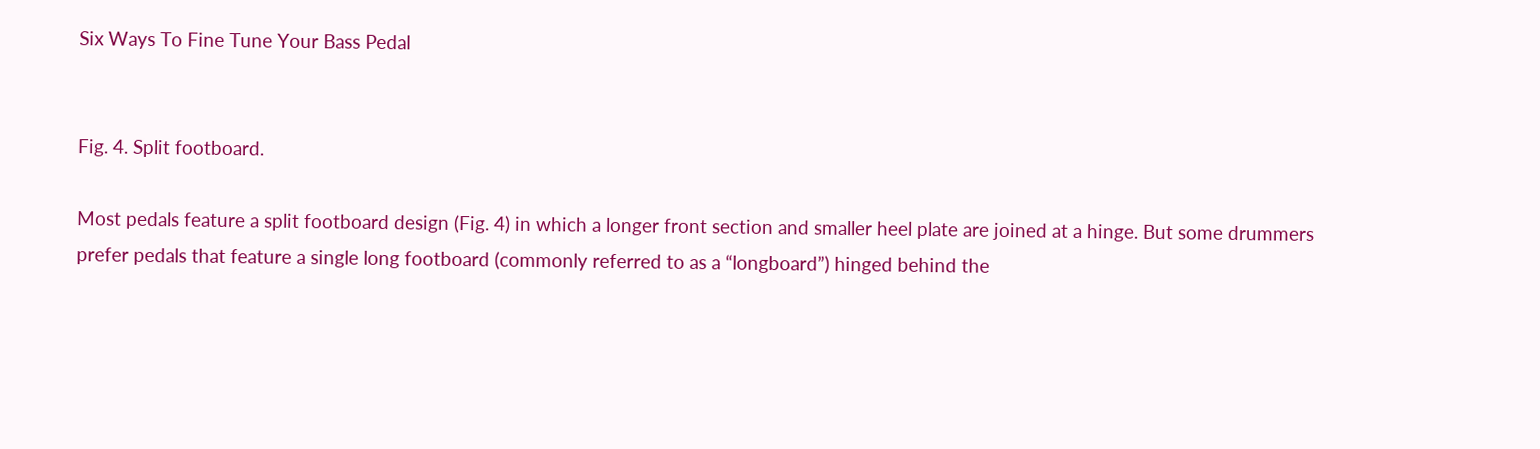Six Ways To Fine Tune Your Bass Pedal


Fig. 4. Split footboard.

Most pedals feature a split footboard design (Fig. 4) in which a longer front section and smaller heel plate are joined at a hinge. But some drummers prefer pedals that feature a single long footboard (commonly referred to as a “longboard”) hinged behind the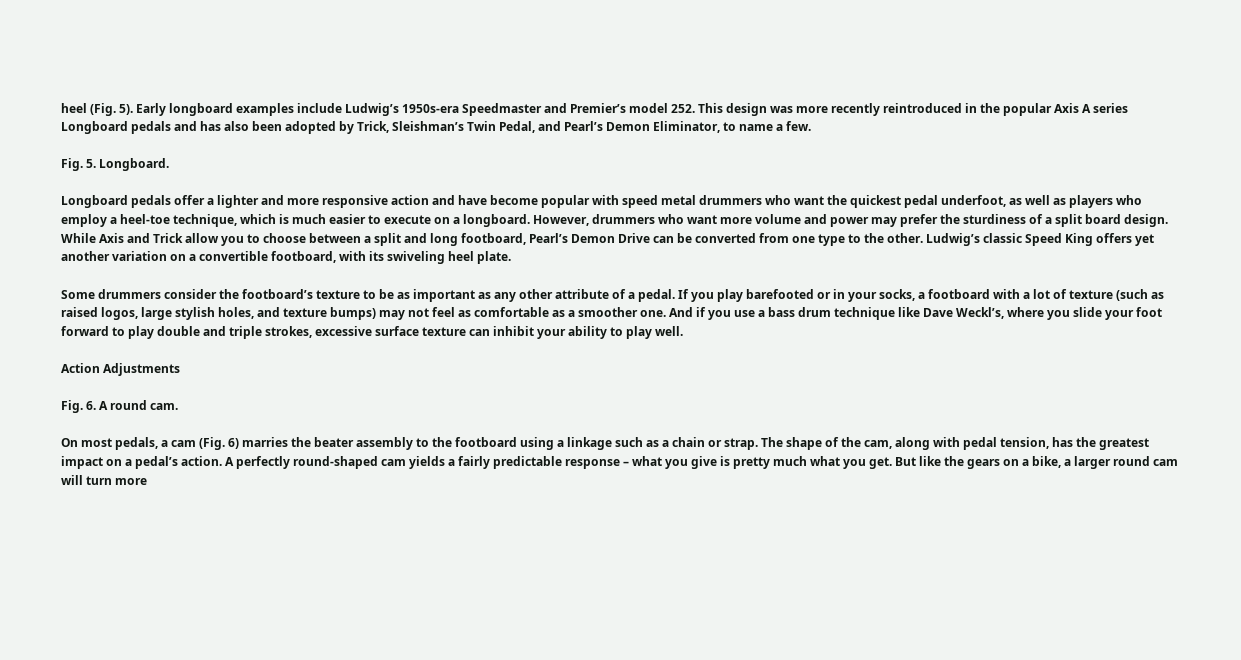heel (Fig. 5). Early longboard examples include Ludwig’s 1950s-era Speedmaster and Premier’s model 252. This design was more recently reintroduced in the popular Axis A series Longboard pedals and has also been adopted by Trick, Sleishman’s Twin Pedal, and Pearl’s Demon Eliminator, to name a few.

Fig. 5. Longboard.

Longboard pedals offer a lighter and more responsive action and have become popular with speed metal drummers who want the quickest pedal underfoot, as well as players who employ a heel-toe technique, which is much easier to execute on a longboard. However, drummers who want more volume and power may prefer the sturdiness of a split board design. While Axis and Trick allow you to choose between a split and long footboard, Pearl’s Demon Drive can be converted from one type to the other. Ludwig’s classic Speed King offers yet another variation on a convertible footboard, with its swiveling heel plate.

Some drummers consider the footboard’s texture to be as important as any other attribute of a pedal. If you play barefooted or in your socks, a footboard with a lot of texture (such as raised logos, large stylish holes, and texture bumps) may not feel as comfortable as a smoother one. And if you use a bass drum technique like Dave Weckl’s, where you slide your foot forward to play double and triple strokes, excessive surface texture can inhibit your ability to play well.

Action Adjustments

Fig. 6. A round cam.

On most pedals, a cam (Fig. 6) marries the beater assembly to the footboard using a linkage such as a chain or strap. The shape of the cam, along with pedal tension, has the greatest impact on a pedal’s action. A perfectly round-shaped cam yields a fairly predictable response – what you give is pretty much what you get. But like the gears on a bike, a larger round cam will turn more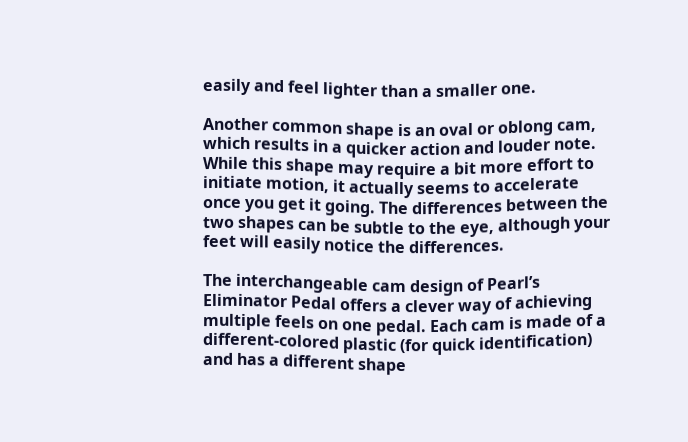easily and feel lighter than a smaller one.

Another common shape is an oval or oblong cam, which results in a quicker action and louder note. While this shape may require a bit more effort to initiate motion, it actually seems to accelerate once you get it going. The differences between the two shapes can be subtle to the eye, although your feet will easily notice the differences.

The interchangeable cam design of Pearl’s Eliminator Pedal offers a clever way of achieving multiple feels on one pedal. Each cam is made of a different-colored plastic (for quick identification) and has a different shape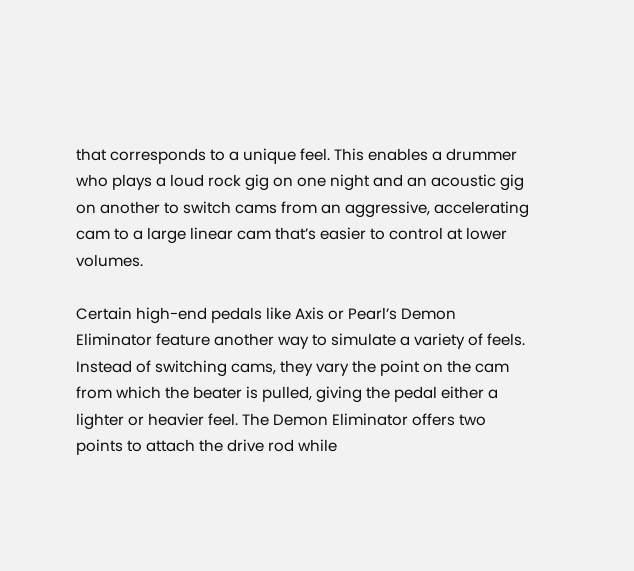that corresponds to a unique feel. This enables a drummer who plays a loud rock gig on one night and an acoustic gig on another to switch cams from an aggressive, accelerating cam to a large linear cam that’s easier to control at lower volumes.

Certain high-end pedals like Axis or Pearl’s Demon Eliminator feature another way to simulate a variety of feels. Instead of switching cams, they vary the point on the cam from which the beater is pulled, giving the pedal either a lighter or heavier feel. The Demon Eliminator offers two points to attach the drive rod while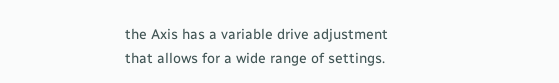the Axis has a variable drive adjustment that allows for a wide range of settings.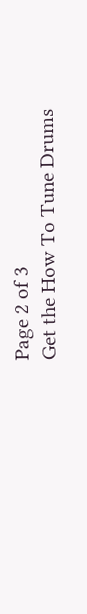Page 2 of 3
Get the How To Tune Drums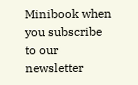Minibook when you subscribe to our newsletter